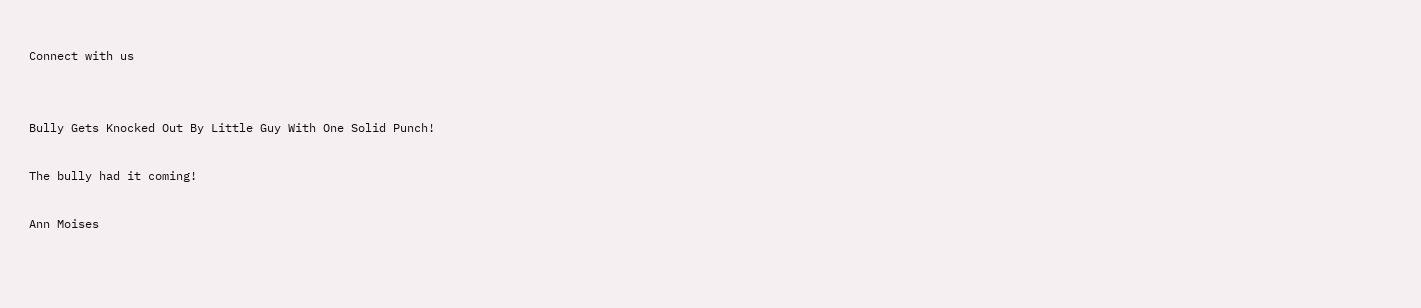Connect with us


Bully Gets Knocked Out By Little Guy With One Solid Punch!

The bully had it coming!

Ann Moises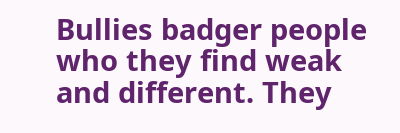Bullies badger people who they find weak and different. They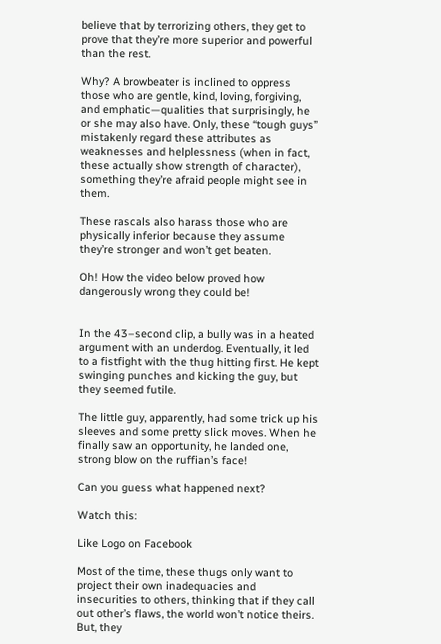believe that by terrorizing others, they get to prove that they’re more superior and powerful than the rest.

Why? A browbeater is inclined to oppress those who are gentle, kind, loving, forgiving, and emphatic—qualities that surprisingly, he or she may also have. Only, these “tough guys” mistakenly regard these attributes as weaknesses and helplessness (when in fact, these actually show strength of character), something they’re afraid people might see in them.

These rascals also harass those who are physically inferior because they assume they’re stronger and won’t get beaten.

Oh! How the video below proved how dangerously wrong they could be!


In the 43–second clip, a bully was in a heated argument with an underdog. Eventually, it led to a fistfight with the thug hitting first. He kept swinging punches and kicking the guy, but they seemed futile.

The little guy, apparently, had some trick up his sleeves and some pretty slick moves. When he finally saw an opportunity, he landed one, strong blow on the ruffian’s face!

Can you guess what happened next?

Watch this:

Like Logo on Facebook

Most of the time, these thugs only want to project their own inadequacies and insecurities to others, thinking that if they call out other’s flaws, the world won’t notice theirs. But, they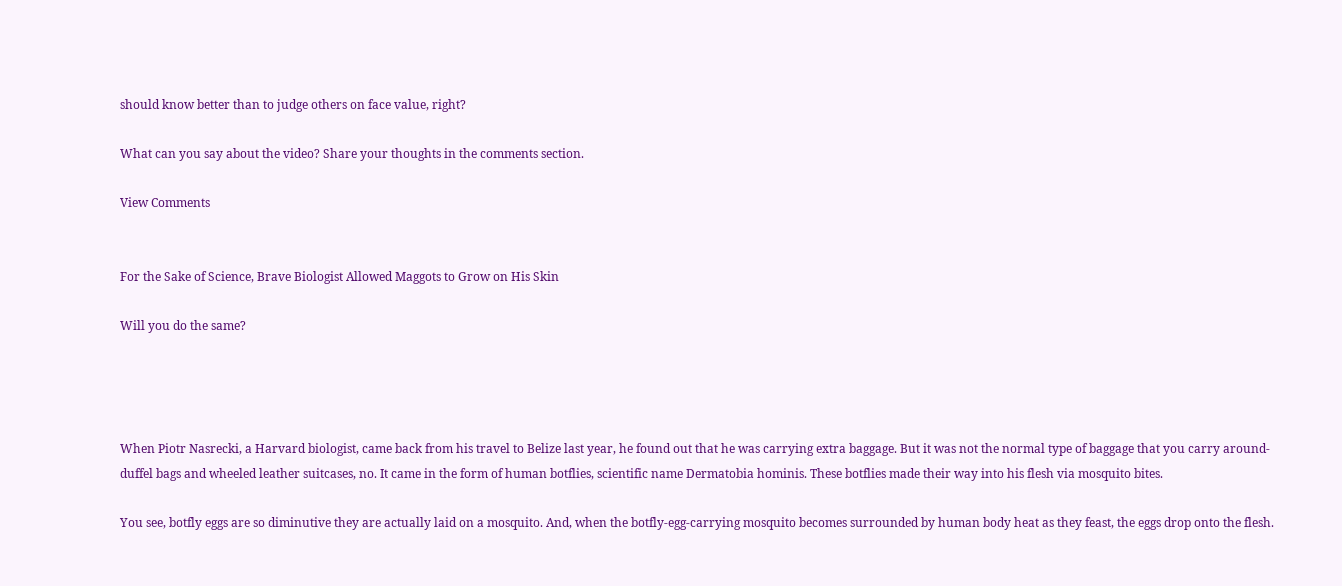should know better than to judge others on face value, right?

What can you say about the video? Share your thoughts in the comments section.

View Comments


For the Sake of Science, Brave Biologist Allowed Maggots to Grow on His Skin

Will you do the same?




When Piotr Nasrecki, a Harvard biologist, came back from his travel to Belize last year, he found out that he was carrying extra baggage. But it was not the normal type of baggage that you carry around- duffel bags and wheeled leather suitcases, no. It came in the form of human botflies, scientific name Dermatobia hominis. These botflies made their way into his flesh via mosquito bites.

You see, botfly eggs are so diminutive they are actually laid on a mosquito. And, when the botfly-egg-carrying mosquito becomes surrounded by human body heat as they feast, the eggs drop onto the flesh.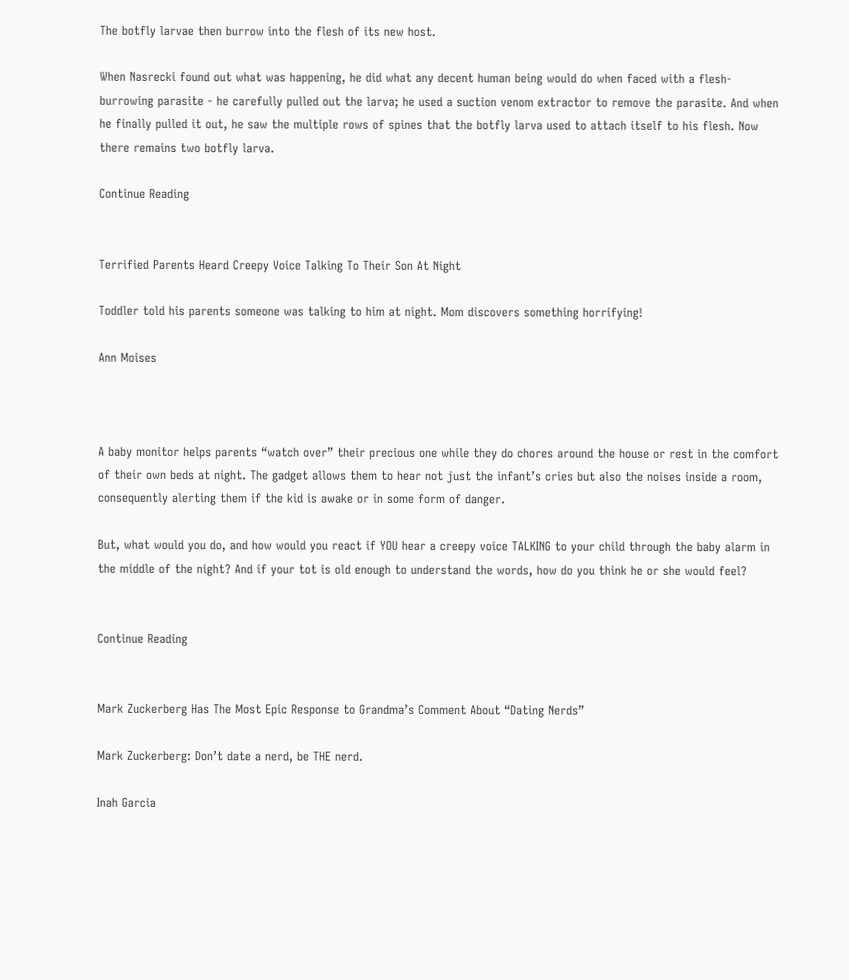The botfly larvae then burrow into the flesh of its new host.

When Nasrecki found out what was happening, he did what any decent human being would do when faced with a flesh-burrowing parasite - he carefully pulled out the larva; he used a suction venom extractor to remove the parasite. And when he finally pulled it out, he saw the multiple rows of spines that the botfly larva used to attach itself to his flesh. Now there remains two botfly larva.

Continue Reading


Terrified Parents Heard Creepy Voice Talking To Their Son At Night

Toddler told his parents someone was talking to him at night. Mom discovers something horrifying!

Ann Moises



A baby monitor helps parents “watch over” their precious one while they do chores around the house or rest in the comfort of their own beds at night. The gadget allows them to hear not just the infant’s cries but also the noises inside a room, consequently alerting them if the kid is awake or in some form of danger.

But, what would you do, and how would you react if YOU hear a creepy voice TALKING to your child through the baby alarm in the middle of the night? And if your tot is old enough to understand the words, how do you think he or she would feel?


Continue Reading


Mark Zuckerberg Has The Most Epic Response to Grandma’s Comment About “Dating Nerds”

Mark Zuckerberg: Don’t date a nerd, be THE nerd.

Inah Garcia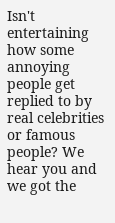Isn't entertaining how some annoying people get replied to by real celebrities or famous people? We hear you and we got the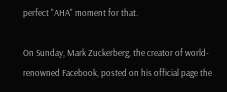perfect "AHA" moment for that.

On Sunday, Mark Zuckerberg, the creator of world-renowned Facebook, posted on his official page the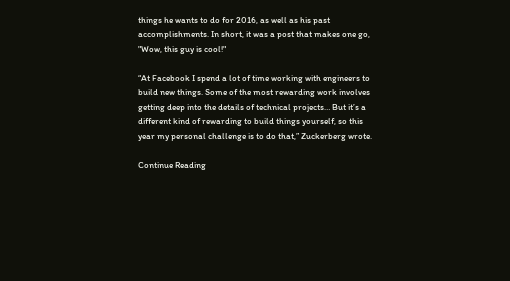things he wants to do for 2016, as well as his past accomplishments. In short, it was a post that makes one go, "Wow, this guy is cool!"

“At Facebook I spend a lot of time working with engineers to build new things. Some of the most rewarding work involves getting deep into the details of technical projects… But it’s a different kind of rewarding to build things yourself, so this year my personal challenge is to do that,” Zuckerberg wrote.

Continue Reading